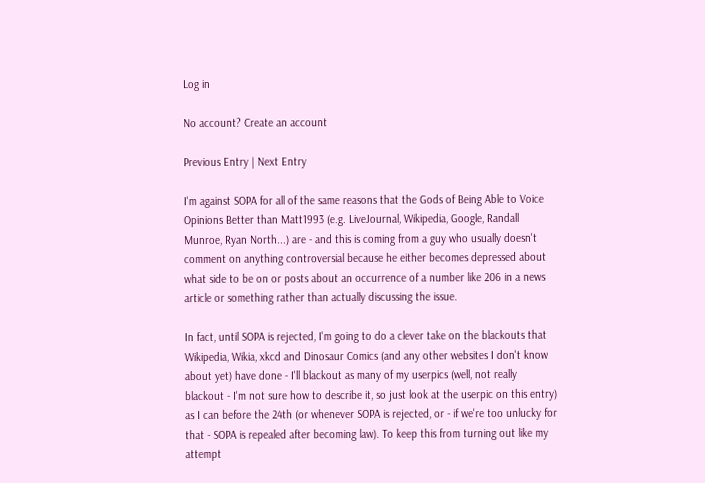Log in

No account? Create an account

Previous Entry | Next Entry

I'm against SOPA for all of the same reasons that the Gods of Being Able to Voice Opinions Better than Matt1993 (e.g. LiveJournal, Wikipedia, Google, Randall Munroe, Ryan North...) are - and this is coming from a guy who usually doesn't comment on anything controversial because he either becomes depressed about what side to be on or posts about an occurrence of a number like 206 in a news article or something rather than actually discussing the issue.

In fact, until SOPA is rejected, I'm going to do a clever take on the blackouts that Wikipedia, Wikia, xkcd and Dinosaur Comics (and any other websites I don't know about yet) have done - I'll blackout as many of my userpics (well, not really blackout - I'm not sure how to describe it, so just look at the userpic on this entry) as I can before the 24th (or whenever SOPA is rejected, or - if we're too unlucky for that - SOPA is repealed after becoming law). To keep this from turning out like my attempt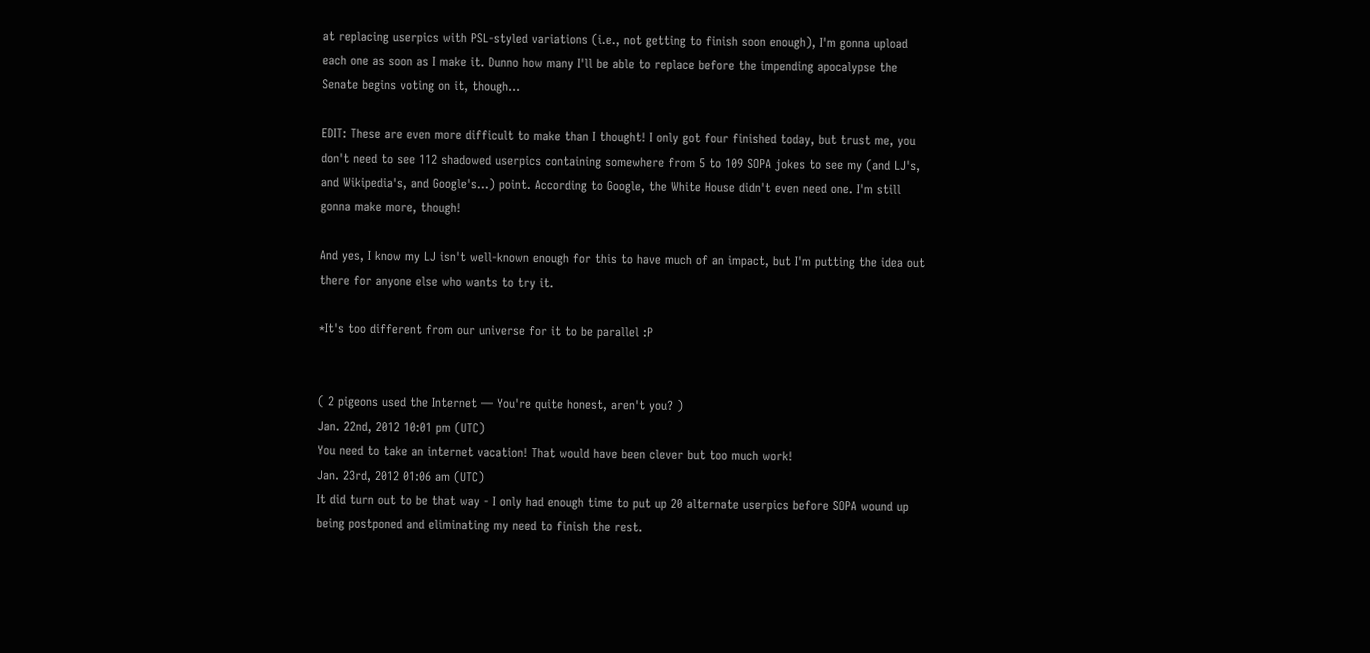at replacing userpics with PSL-styled variations (i.e., not getting to finish soon enough), I'm gonna upload each one as soon as I make it. Dunno how many I'll be able to replace before the impending apocalypse the Senate begins voting on it, though...

EDIT: These are even more difficult to make than I thought! I only got four finished today, but trust me, you don't need to see 112 shadowed userpics containing somewhere from 5 to 109 SOPA jokes to see my (and LJ's, and Wikipedia's, and Google's...) point. According to Google, the White House didn't even need one. I'm still gonna make more, though!

And yes, I know my LJ isn't well-known enough for this to have much of an impact, but I'm putting the idea out there for anyone else who wants to try it.

*It's too different from our universe for it to be parallel :P


( 2 pigeons used the Internet — You're quite honest, aren't you? )
Jan. 22nd, 2012 10:01 pm (UTC)
You need to take an internet vacation! That would have been clever but too much work!
Jan. 23rd, 2012 01:06 am (UTC)
It did turn out to be that way - I only had enough time to put up 20 alternate userpics before SOPA wound up being postponed and eliminating my need to finish the rest.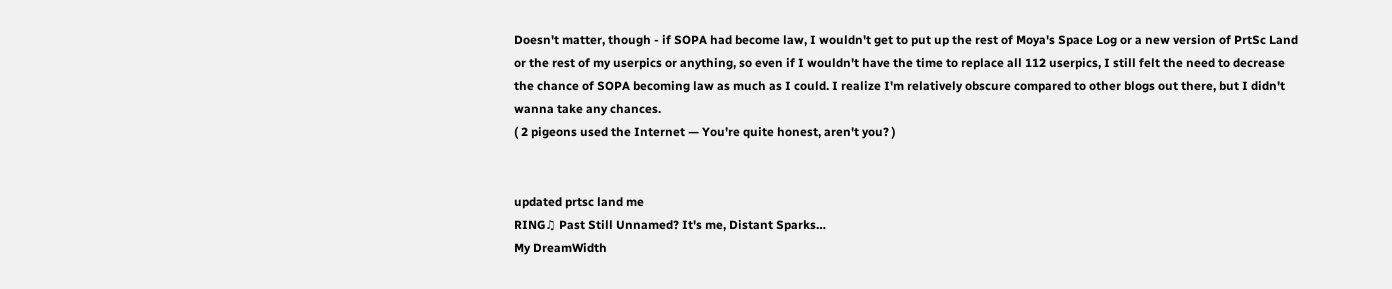Doesn't matter, though - if SOPA had become law, I wouldn't get to put up the rest of Moya's Space Log or a new version of PrtSc Land or the rest of my userpics or anything, so even if I wouldn't have the time to replace all 112 userpics, I still felt the need to decrease the chance of SOPA becoming law as much as I could. I realize I'm relatively obscure compared to other blogs out there, but I didn't wanna take any chances.
( 2 pigeons used the Internet — You're quite honest, aren't you? )


updated prtsc land me
RING♫ Past Still Unnamed? It's me, Distant Sparks…
My DreamWidth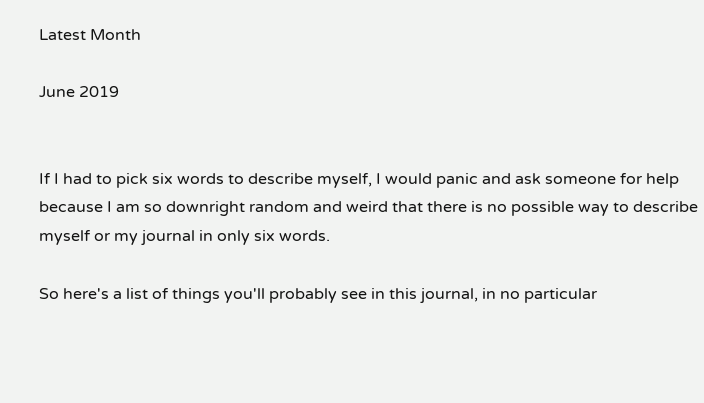Latest Month

June 2019


If I had to pick six words to describe myself, I would panic and ask someone for help because I am so downright random and weird that there is no possible way to describe myself or my journal in only six words.

So here's a list of things you'll probably see in this journal, in no particular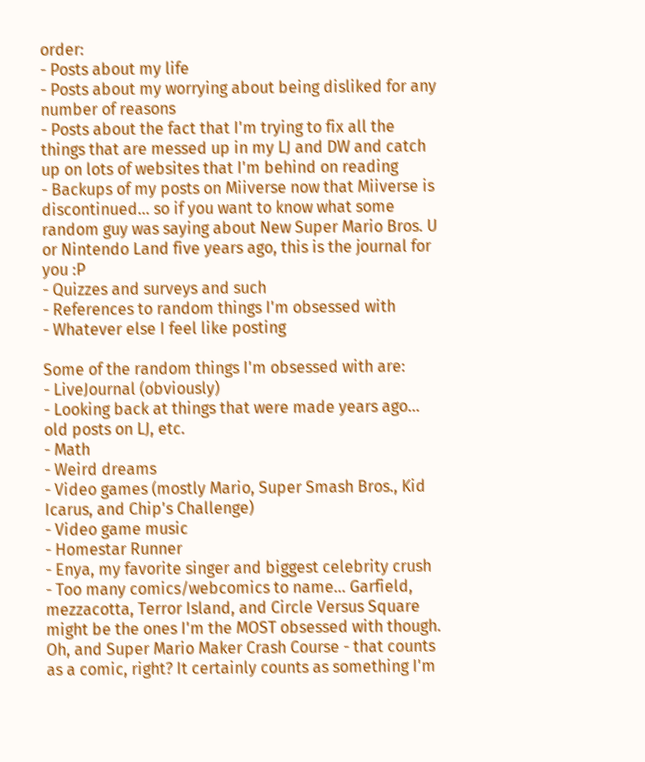order:
- Posts about my life
- Posts about my worrying about being disliked for any number of reasons
- Posts about the fact that I'm trying to fix all the things that are messed up in my LJ and DW and catch up on lots of websites that I'm behind on reading
- Backups of my posts on Miiverse now that Miiverse is discontinued... so if you want to know what some random guy was saying about New Super Mario Bros. U or Nintendo Land five years ago, this is the journal for you :P
- Quizzes and surveys and such
- References to random things I'm obsessed with
- Whatever else I feel like posting

Some of the random things I'm obsessed with are:
- LiveJournal (obviously)
- Looking back at things that were made years ago... old posts on LJ, etc.
- Math
- Weird dreams
- Video games (mostly Mario, Super Smash Bros., Kid Icarus, and Chip's Challenge)
- Video game music
- Homestar Runner
- Enya, my favorite singer and biggest celebrity crush
- Too many comics/webcomics to name... Garfield, mezzacotta, Terror Island, and Circle Versus Square might be the ones I'm the MOST obsessed with though. Oh, and Super Mario Maker Crash Course - that counts as a comic, right? It certainly counts as something I'm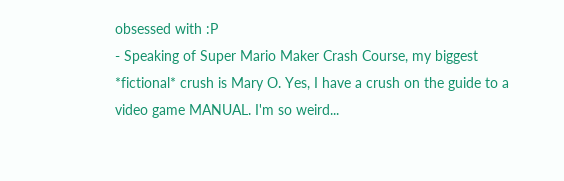obsessed with :P
- Speaking of Super Mario Maker Crash Course, my biggest *fictional* crush is Mary O. Yes, I have a crush on the guide to a video game MANUAL. I'm so weird...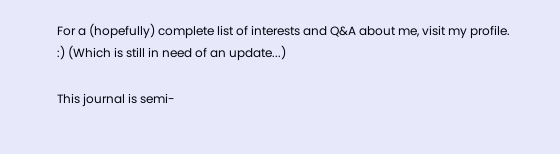For a (hopefully) complete list of interests and Q&A about me, visit my profile. :) (Which is still in need of an update...)

This journal is semi-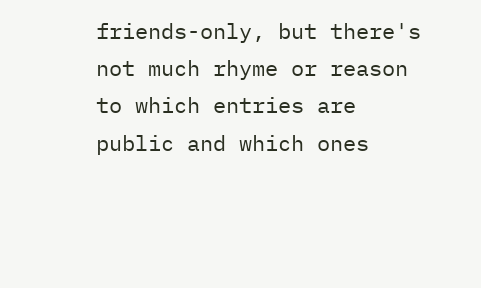friends-only, but there's not much rhyme or reason to which entries are public and which ones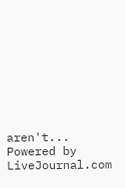aren't...
Powered by LiveJournal.com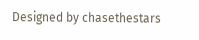Designed by chasethestars